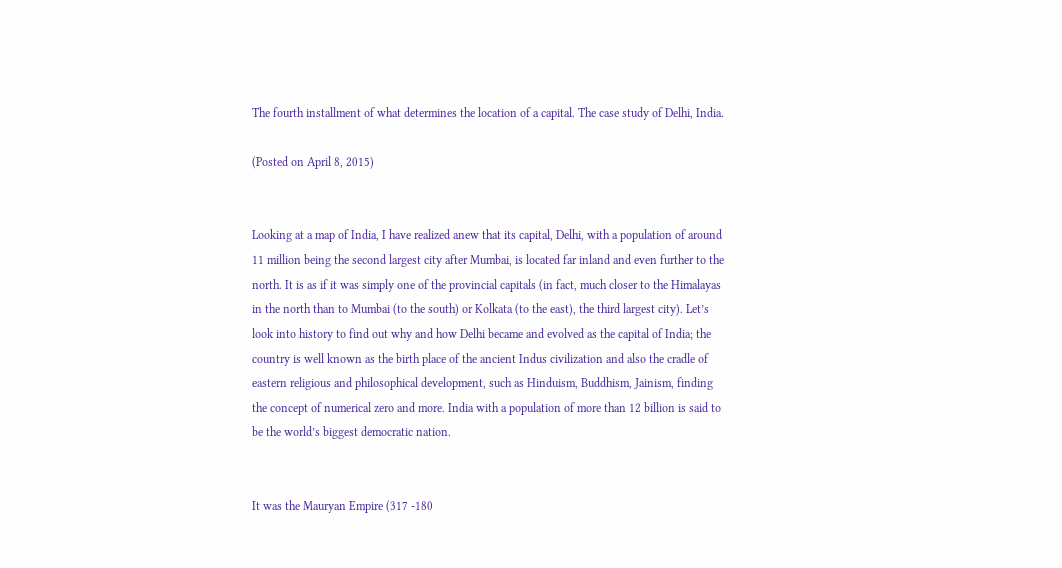The fourth installment of what determines the location of a capital. The case study of Delhi, India.

(Posted on April 8, 2015)


Looking at a map of India, I have realized anew that its capital, Delhi, with a population of around 11 million being the second largest city after Mumbai, is located far inland and even further to the north. It is as if it was simply one of the provincial capitals (in fact, much closer to the Himalayas in the north than to Mumbai (to the south) or Kolkata (to the east), the third largest city). Let’s look into history to find out why and how Delhi became and evolved as the capital of India; the country is well known as the birth place of the ancient Indus civilization and also the cradle of eastern religious and philosophical development, such as Hinduism, Buddhism, Jainism, finding the concept of numerical zero and more. India with a population of more than 12 billion is said to be the world’s biggest democratic nation.


It was the Mauryan Empire (317 -180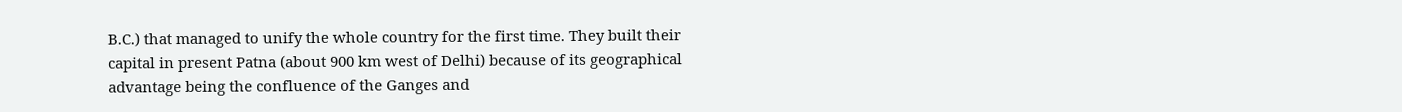B.C.) that managed to unify the whole country for the first time. They built their capital in present Patna (about 900 km west of Delhi) because of its geographical advantage being the confluence of the Ganges and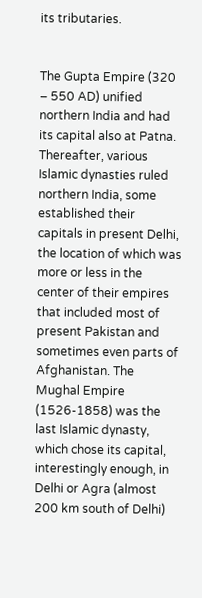its tributaries.


The Gupta Empire (320 – 550 AD) unified northern India and had its capital also at Patna. Thereafter, various Islamic dynasties ruled northern India, some established their capitals in present Delhi, the location of which was more or less in the center of their empires that included most of present Pakistan and sometimes even parts of Afghanistan. The Mughal Empire (1526-1858) was the last Islamic dynasty, which chose its capital, interestingly enough, in Delhi or Agra (almost 200 km south of Delhi)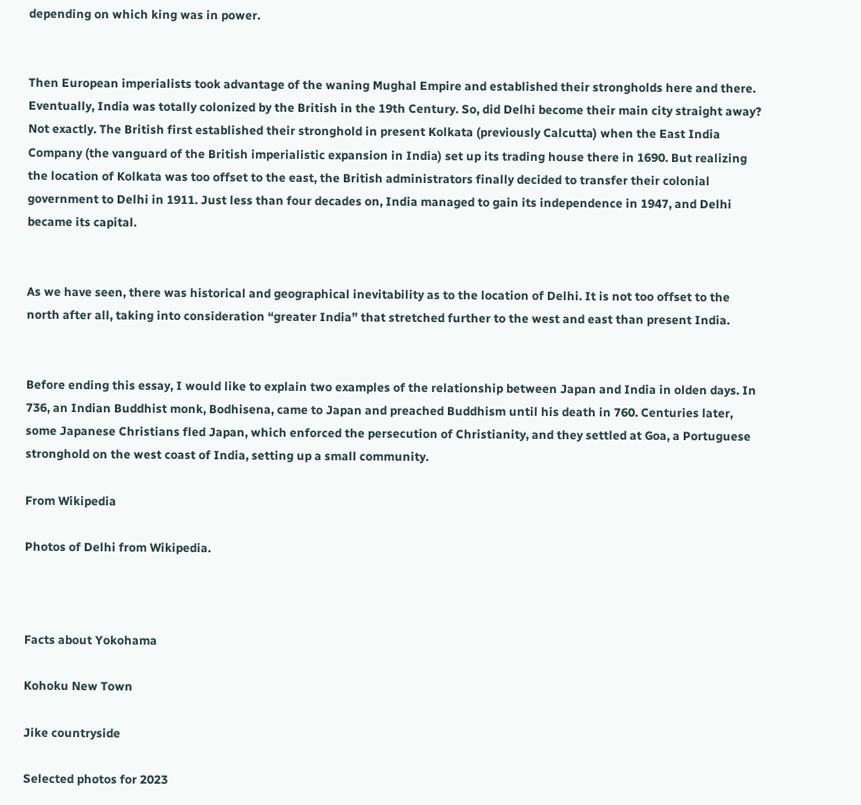depending on which king was in power.


Then European imperialists took advantage of the waning Mughal Empire and established their strongholds here and there. Eventually, India was totally colonized by the British in the 19th Century. So, did Delhi become their main city straight away? Not exactly. The British first established their stronghold in present Kolkata (previously Calcutta) when the East India Company (the vanguard of the British imperialistic expansion in India) set up its trading house there in 1690. But realizing the location of Kolkata was too offset to the east, the British administrators finally decided to transfer their colonial government to Delhi in 1911. Just less than four decades on, India managed to gain its independence in 1947, and Delhi became its capital.


As we have seen, there was historical and geographical inevitability as to the location of Delhi. It is not too offset to the north after all, taking into consideration “greater India” that stretched further to the west and east than present India.


Before ending this essay, I would like to explain two examples of the relationship between Japan and India in olden days. In 736, an Indian Buddhist monk, Bodhisena, came to Japan and preached Buddhism until his death in 760. Centuries later, some Japanese Christians fled Japan, which enforced the persecution of Christianity, and they settled at Goa, a Portuguese stronghold on the west coast of India, setting up a small community.

From Wikipedia

Photos of Delhi from Wikipedia.



Facts about Yokohama

Kohoku New Town

Jike countryside

Selected photos for 2023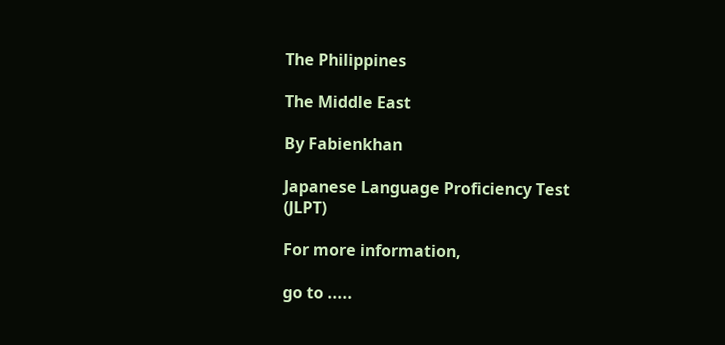The Philippines

The Middle East

By Fabienkhan

Japanese Language Proficiency Test (JLPT)

For more information,

go to .....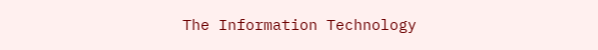The Information Technology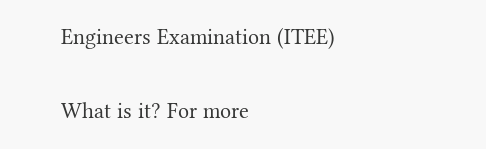Engineers Examination (ITEE)

What is it? For more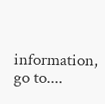information, go to....